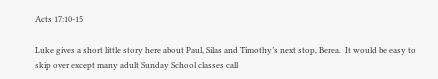Acts 17:10-15

Luke gives a short little story here about Paul, Silas and Timothy’s next stop, Berea.  It would be easy to skip over except many adult Sunday School classes call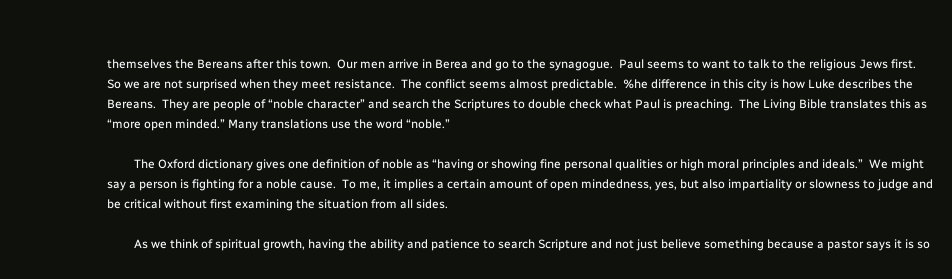themselves the Bereans after this town.  Our men arrive in Berea and go to the synagogue.  Paul seems to want to talk to the religious Jews first.  So we are not surprised when they meet resistance.  The conflict seems almost predictable.  %he difference in this city is how Luke describes the Bereans.  They are people of “noble character” and search the Scriptures to double check what Paul is preaching.  The Living Bible translates this as “more open minded.” Many translations use the word “noble.”

         The Oxford dictionary gives one definition of noble as “having or showing fine personal qualities or high moral principles and ideals.”  We might say a person is fighting for a noble cause.  To me, it implies a certain amount of open mindedness, yes, but also impartiality or slowness to judge and be critical without first examining the situation from all sides.

         As we think of spiritual growth, having the ability and patience to search Scripture and not just believe something because a pastor says it is so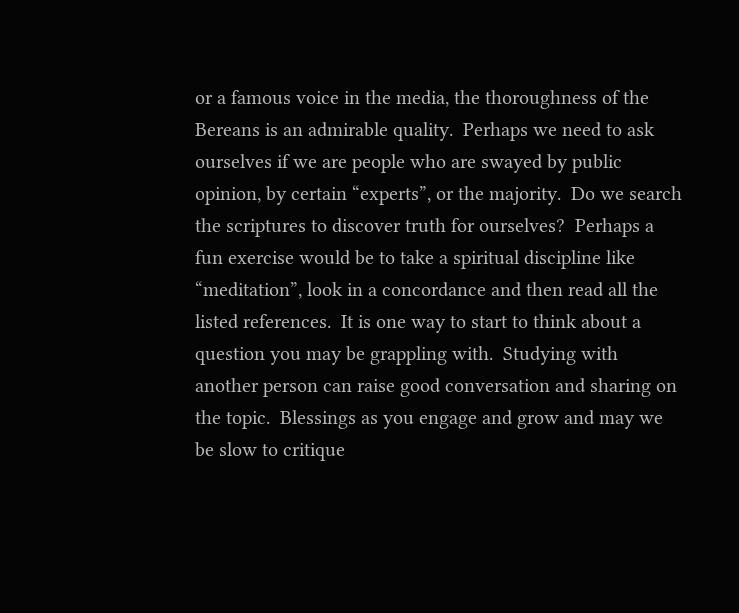or a famous voice in the media, the thoroughness of the Bereans is an admirable quality.  Perhaps we need to ask ourselves if we are people who are swayed by public opinion, by certain “experts”, or the majority.  Do we search the scriptures to discover truth for ourselves?  Perhaps a fun exercise would be to take a spiritual discipline like “meditation”, look in a concordance and then read all the listed references.  It is one way to start to think about a question you may be grappling with.  Studying with another person can raise good conversation and sharing on the topic.  Blessings as you engage and grow and may we be slow to critique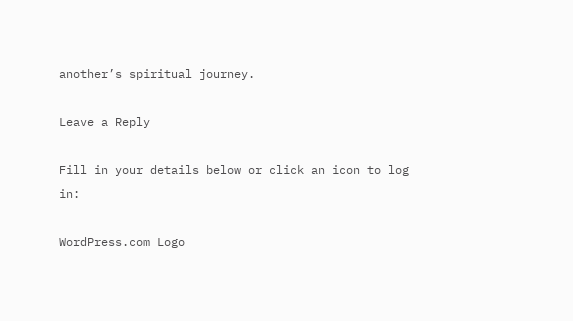another’s spiritual journey.

Leave a Reply

Fill in your details below or click an icon to log in:

WordPress.com Logo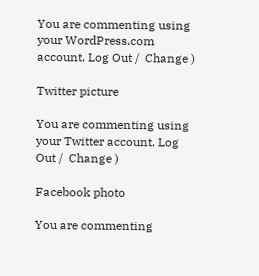You are commenting using your WordPress.com account. Log Out /  Change )

Twitter picture

You are commenting using your Twitter account. Log Out /  Change )

Facebook photo

You are commenting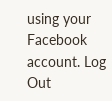using your Facebook account. Log Out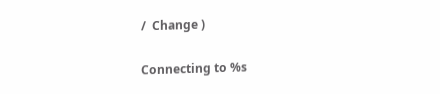/  Change )

Connecting to %s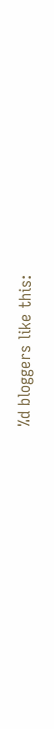%d bloggers like this: